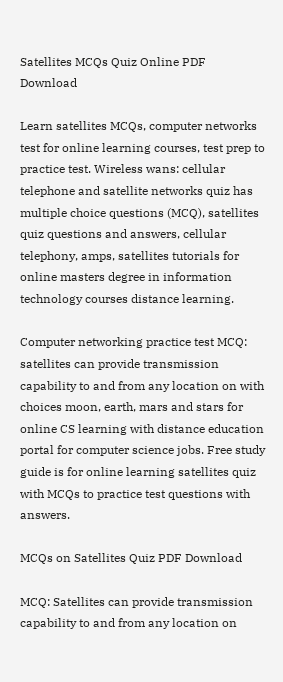Satellites MCQs Quiz Online PDF Download

Learn satellites MCQs, computer networks test for online learning courses, test prep to practice test. Wireless wans: cellular telephone and satellite networks quiz has multiple choice questions (MCQ), satellites quiz questions and answers, cellular telephony, amps, satellites tutorials for online masters degree in information technology courses distance learning.

Computer networking practice test MCQ: satellites can provide transmission capability to and from any location on with choices moon, earth, mars and stars for online CS learning with distance education portal for computer science jobs. Free study guide is for online learning satellites quiz with MCQs to practice test questions with answers.

MCQs on Satellites Quiz PDF Download

MCQ: Satellites can provide transmission capability to and from any location on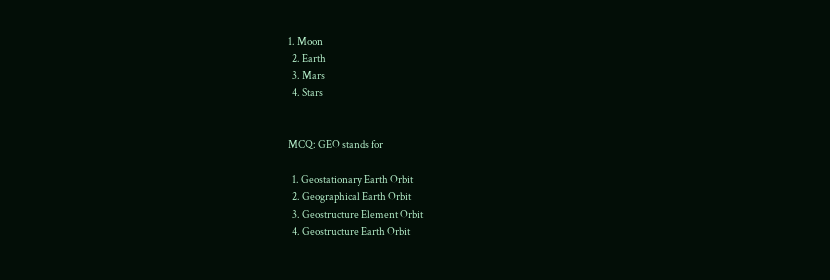1. Moon
  2. Earth
  3. Mars
  4. Stars


MCQ: GEO stands for

  1. Geostationary Earth Orbit
  2. Geographical Earth Orbit
  3. Geostructure Element Orbit
  4. Geostructure Earth Orbit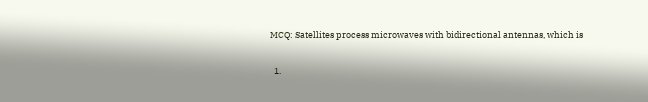MCQ: Satellites process microwaves with bidirectional antennas, which is

  1.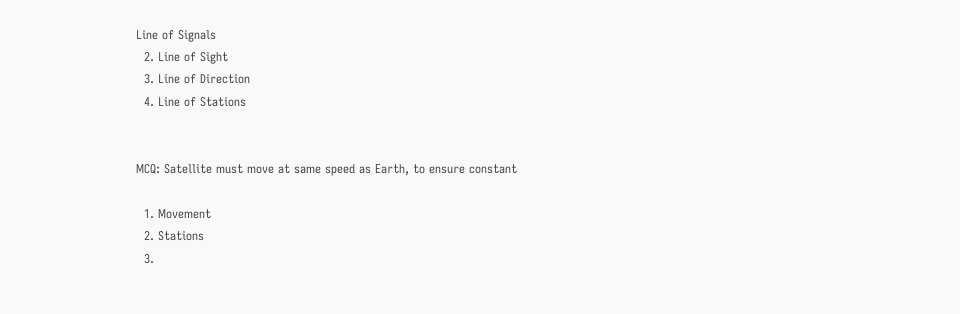Line of Signals
  2. Line of Sight
  3. Line of Direction
  4. Line of Stations


MCQ: Satellite must move at same speed as Earth, to ensure constant

  1. Movement
  2. Stations
  3.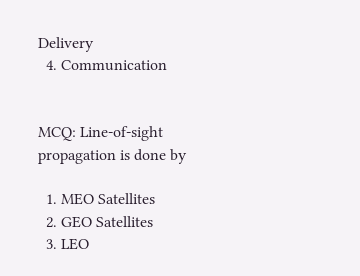Delivery
  4. Communication


MCQ: Line-of-sight propagation is done by

  1. MEO Satellites
  2. GEO Satellites
  3. LEO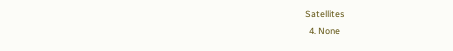Satellites
  4. None